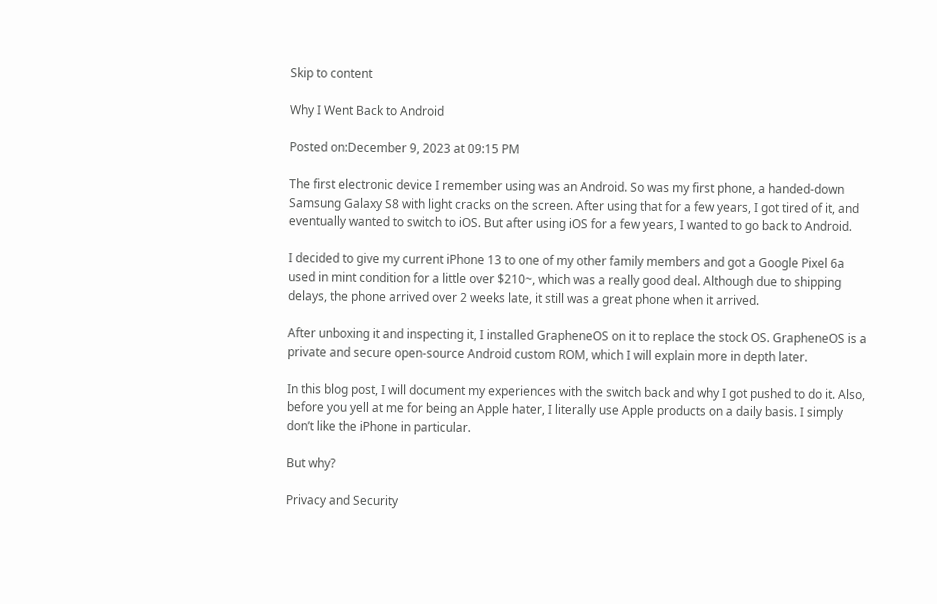Skip to content

Why I Went Back to Android

Posted on:December 9, 2023 at 09:15 PM

The first electronic device I remember using was an Android. So was my first phone, a handed-down Samsung Galaxy S8 with light cracks on the screen. After using that for a few years, I got tired of it, and eventually wanted to switch to iOS. But after using iOS for a few years, I wanted to go back to Android.

I decided to give my current iPhone 13 to one of my other family members and got a Google Pixel 6a used in mint condition for a little over $210~, which was a really good deal. Although due to shipping delays, the phone arrived over 2 weeks late, it still was a great phone when it arrived.

After unboxing it and inspecting it, I installed GrapheneOS on it to replace the stock OS. GrapheneOS is a private and secure open-source Android custom ROM, which I will explain more in depth later.

In this blog post, I will document my experiences with the switch back and why I got pushed to do it. Also, before you yell at me for being an Apple hater, I literally use Apple products on a daily basis. I simply don’t like the iPhone in particular.

But why?

Privacy and Security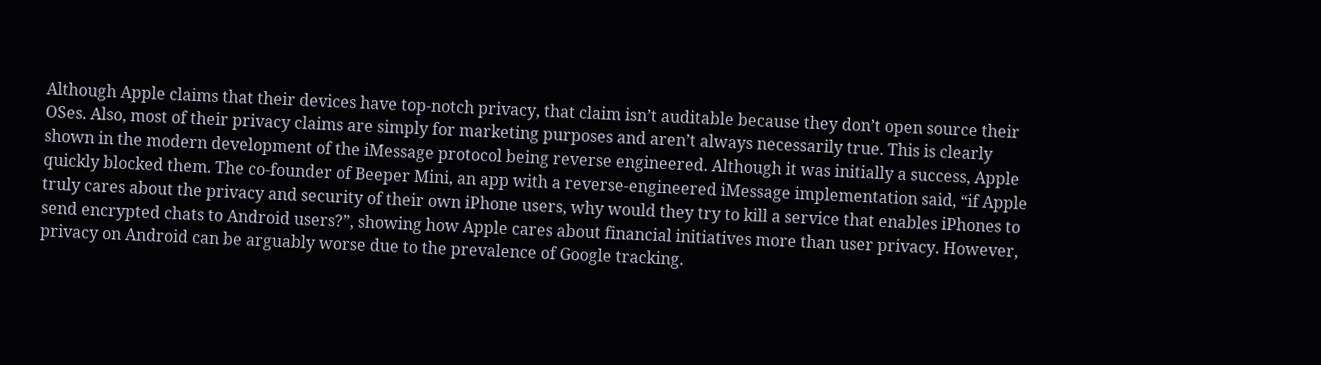Although Apple claims that their devices have top-notch privacy, that claim isn’t auditable because they don’t open source their OSes. Also, most of their privacy claims are simply for marketing purposes and aren’t always necessarily true. This is clearly shown in the modern development of the iMessage protocol being reverse engineered. Although it was initially a success, Apple quickly blocked them. The co-founder of Beeper Mini, an app with a reverse-engineered iMessage implementation said, “if Apple truly cares about the privacy and security of their own iPhone users, why would they try to kill a service that enables iPhones to send encrypted chats to Android users?”, showing how Apple cares about financial initiatives more than user privacy. However, privacy on Android can be arguably worse due to the prevalence of Google tracking.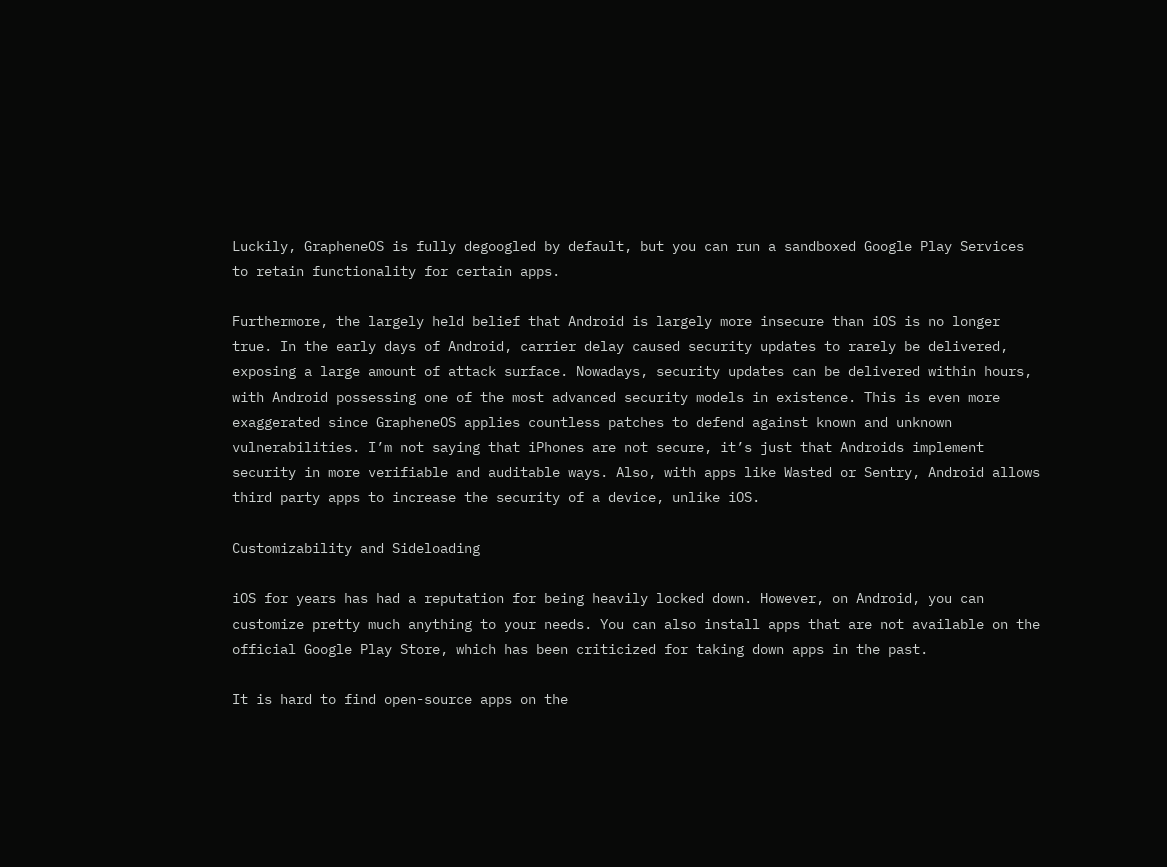Luckily, GrapheneOS is fully degoogled by default, but you can run a sandboxed Google Play Services to retain functionality for certain apps.

Furthermore, the largely held belief that Android is largely more insecure than iOS is no longer true. In the early days of Android, carrier delay caused security updates to rarely be delivered, exposing a large amount of attack surface. Nowadays, security updates can be delivered within hours, with Android possessing one of the most advanced security models in existence. This is even more exaggerated since GrapheneOS applies countless patches to defend against known and unknown vulnerabilities. I’m not saying that iPhones are not secure, it’s just that Androids implement security in more verifiable and auditable ways. Also, with apps like Wasted or Sentry, Android allows third party apps to increase the security of a device, unlike iOS.

Customizability and Sideloading

iOS for years has had a reputation for being heavily locked down. However, on Android, you can customize pretty much anything to your needs. You can also install apps that are not available on the official Google Play Store, which has been criticized for taking down apps in the past.

It is hard to find open-source apps on the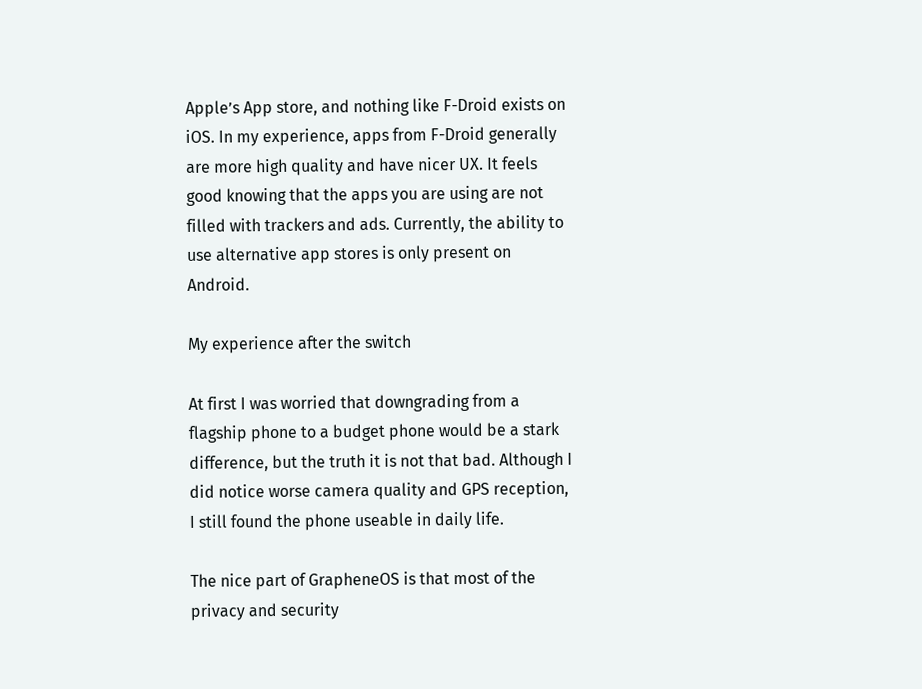Apple’s App store, and nothing like F-Droid exists on iOS. In my experience, apps from F-Droid generally are more high quality and have nicer UX. It feels good knowing that the apps you are using are not filled with trackers and ads. Currently, the ability to use alternative app stores is only present on Android.

My experience after the switch

At first I was worried that downgrading from a flagship phone to a budget phone would be a stark difference, but the truth it is not that bad. Although I did notice worse camera quality and GPS reception, I still found the phone useable in daily life.

The nice part of GrapheneOS is that most of the privacy and security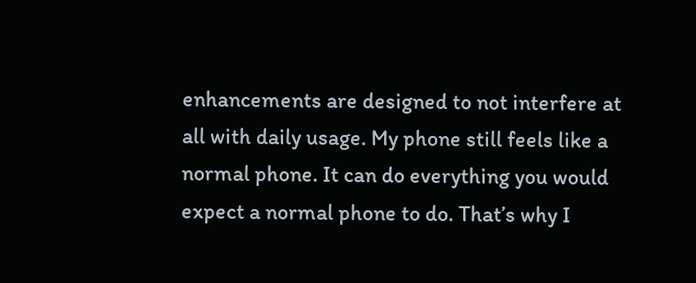enhancements are designed to not interfere at all with daily usage. My phone still feels like a normal phone. It can do everything you would expect a normal phone to do. That’s why I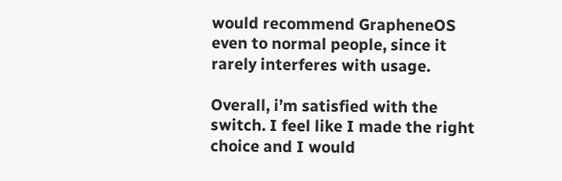would recommend GrapheneOS even to normal people, since it rarely interferes with usage.

Overall, i’m satisfied with the switch. I feel like I made the right choice and I would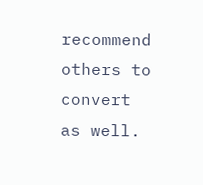recommend others to convert as well.